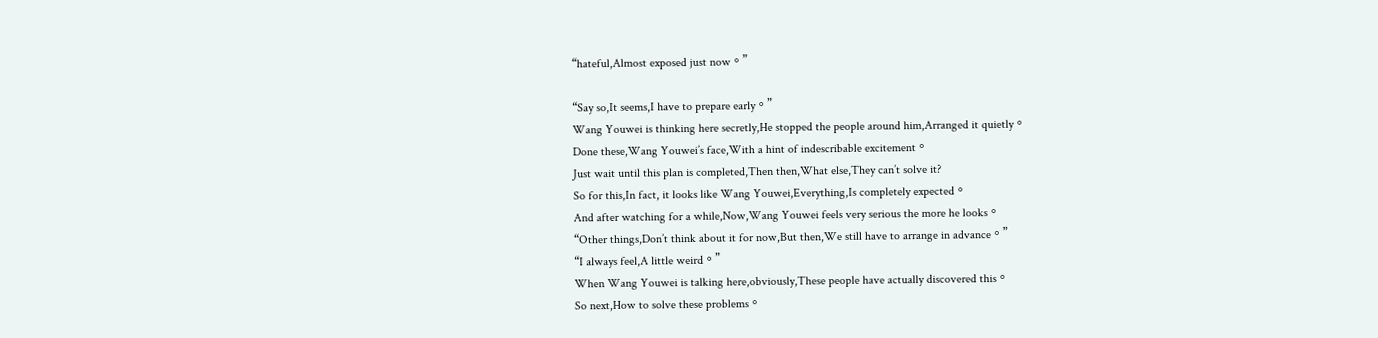“hateful,Almost exposed just now。”

“Say so,It seems,I have to prepare early。”
Wang Youwei is thinking here secretly,He stopped the people around him,Arranged it quietly。
Done these,Wang Youwei’s face,With a hint of indescribable excitement。
Just wait until this plan is completed,Then then,What else,They can’t solve it?
So for this,In fact, it looks like Wang Youwei,Everything,Is completely expected。
And after watching for a while,Now,Wang Youwei feels very serious the more he looks。
“Other things,Don’t think about it for now,But then,We still have to arrange in advance。”
“I always feel,A little weird。”
When Wang Youwei is talking here,obviously,These people have actually discovered this。
So next,How to solve these problems。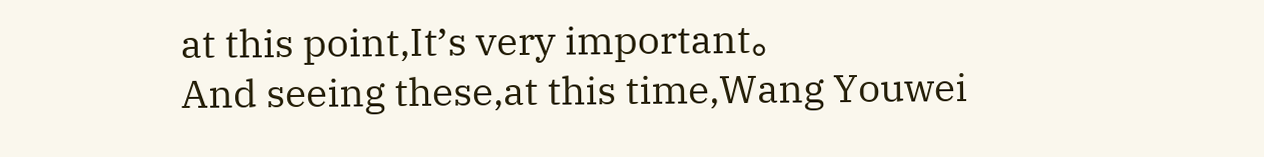at this point,It’s very important。
And seeing these,at this time,Wang Youwei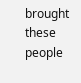brought these people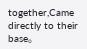together,Came directly to their base。